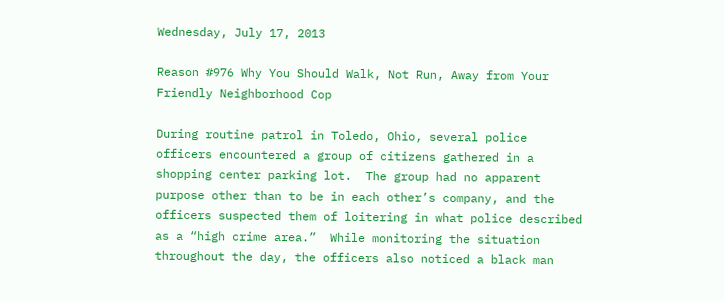Wednesday, July 17, 2013

Reason #976 Why You Should Walk, Not Run, Away from Your Friendly Neighborhood Cop

During routine patrol in Toledo, Ohio, several police officers encountered a group of citizens gathered in a shopping center parking lot.  The group had no apparent purpose other than to be in each other’s company, and the officers suspected them of loitering in what police described as a “high crime area.”  While monitoring the situation throughout the day, the officers also noticed a black man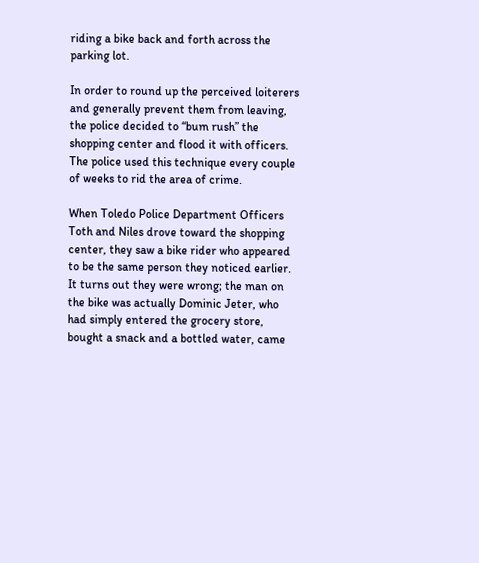riding a bike back and forth across the parking lot.

In order to round up the perceived loiterers and generally prevent them from leaving, the police decided to “bum rush” the shopping center and flood it with officers.  The police used this technique every couple of weeks to rid the area of crime.

When Toledo Police Department Officers Toth and Niles drove toward the shopping center, they saw a bike rider who appeared to be the same person they noticed earlier.  It turns out they were wrong; the man on the bike was actually Dominic Jeter, who had simply entered the grocery store, bought a snack and a bottled water, came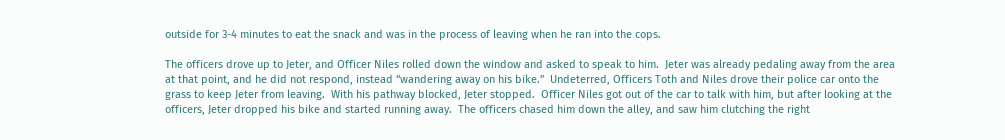outside for 3-4 minutes to eat the snack and was in the process of leaving when he ran into the cops.

The officers drove up to Jeter, and Officer Niles rolled down the window and asked to speak to him.  Jeter was already pedaling away from the area at that point, and he did not respond, instead “wandering away on his bike.”  Undeterred, Officers Toth and Niles drove their police car onto the grass to keep Jeter from leaving.  With his pathway blocked, Jeter stopped.  Officer Niles got out of the car to talk with him, but after looking at the officers, Jeter dropped his bike and started running away.  The officers chased him down the alley, and saw him clutching the right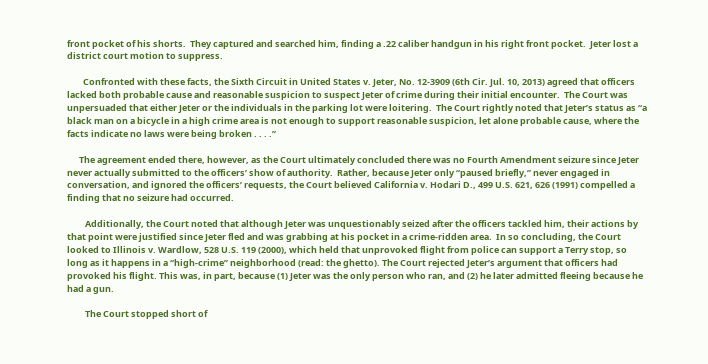front pocket of his shorts.  They captured and searched him, finding a .22 caliber handgun in his right front pocket.  Jeter lost a district court motion to suppress.

        Confronted with these facts, the Sixth Circuit in United States v. Jeter, No. 12-3909 (6th Cir. Jul. 10, 2013) agreed that officers lacked both probable cause and reasonable suspicion to suspect Jeter of crime during their initial encounter.  The Court was unpersuaded that either Jeter or the individuals in the parking lot were loitering.  The Court rightly noted that Jeter’s status as “a black man on a bicycle in a high crime area is not enough to support reasonable suspicion, let alone probable cause, where the facts indicate no laws were being broken . . . .”

      The agreement ended there, however, as the Court ultimately concluded there was no Fourth Amendment seizure since Jeter never actually submitted to the officers’ show of authority.  Rather, because Jeter only “paused briefly,” never engaged in conversation, and ignored the officers’ requests, the Court believed California v. Hodari D., 499 U.S. 621, 626 (1991) compelled a finding that no seizure had occurred.

         Additionally, the Court noted that although Jeter was unquestionably seized after the officers tackled him, their actions by that point were justified since Jeter fled and was grabbing at his pocket in a crime-ridden area.  In so concluding, the Court looked to Illinois v. Wardlow, 528 U.S. 119 (2000), which held that unprovoked flight from police can support a Terry stop, so long as it happens in a “high-crime” neighborhood (read: the ghetto). The Court rejected Jeter’s argument that officers had provoked his flight. This was, in part, because (1) Jeter was the only person who ran, and (2) he later admitted fleeing because he had a gun.

         The Court stopped short of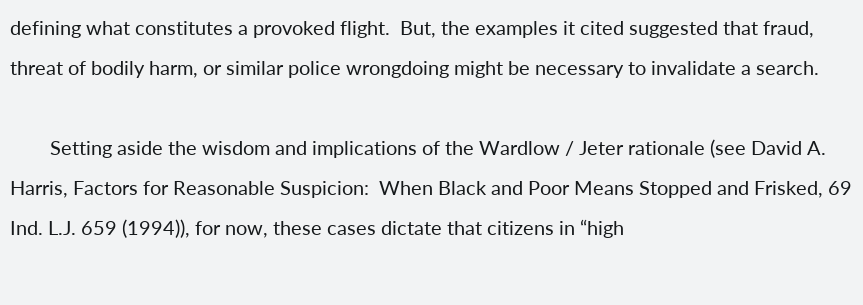defining what constitutes a provoked flight.  But, the examples it cited suggested that fraud, threat of bodily harm, or similar police wrongdoing might be necessary to invalidate a search.

        Setting aside the wisdom and implications of the Wardlow / Jeter rationale (see David A. Harris, Factors for Reasonable Suspicion:  When Black and Poor Means Stopped and Frisked, 69 Ind. L.J. 659 (1994)), for now, these cases dictate that citizens in “high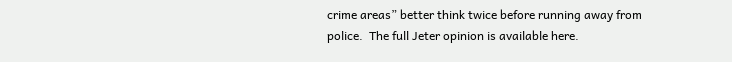crime areas” better think twice before running away from police.  The full Jeter opinion is available here.